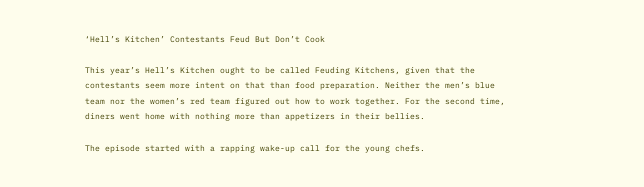‘Hell’s Kitchen’ Contestants Feud But Don’t Cook

This year’s Hell’s Kitchen ought to be called Feuding Kitchens, given that the contestants seem more intent on that than food preparation. Neither the men’s blue team nor the women’s red team figured out how to work together. For the second time, diners went home with nothing more than appetizers in their bellies.

The episode started with a rapping wake-up call for the young chefs.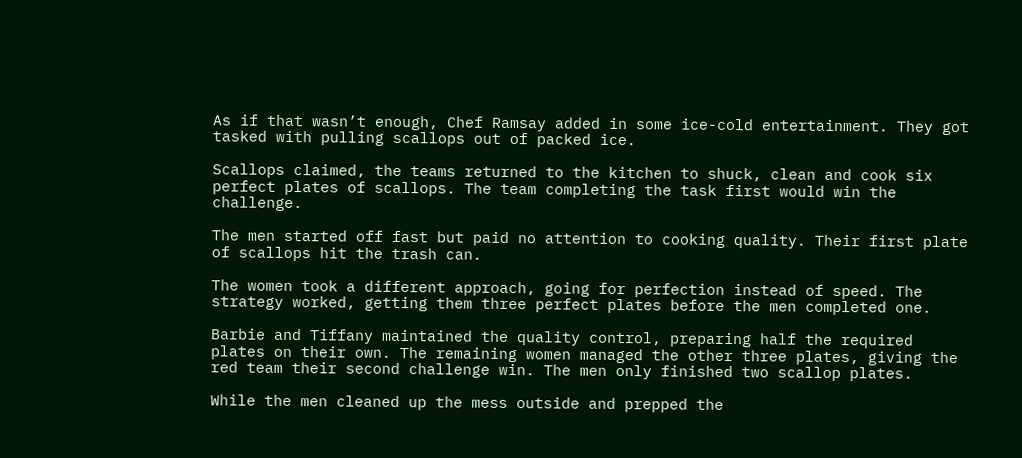As if that wasn’t enough, Chef Ramsay added in some ice-cold entertainment. They got tasked with pulling scallops out of packed ice.

Scallops claimed, the teams returned to the kitchen to shuck, clean and cook six perfect plates of scallops. The team completing the task first would win the challenge.

The men started off fast but paid no attention to cooking quality. Their first plate of scallops hit the trash can.

The women took a different approach, going for perfection instead of speed. The strategy worked, getting them three perfect plates before the men completed one.

Barbie and Tiffany maintained the quality control, preparing half the required plates on their own. The remaining women managed the other three plates, giving the red team their second challenge win. The men only finished two scallop plates.

While the men cleaned up the mess outside and prepped the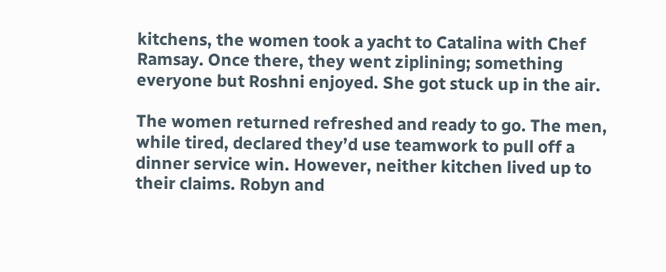kitchens, the women took a yacht to Catalina with Chef Ramsay. Once there, they went ziplining; something everyone but Roshni enjoyed. She got stuck up in the air.

The women returned refreshed and ready to go. The men, while tired, declared they’d use teamwork to pull off a dinner service win. However, neither kitchen lived up to their claims. Robyn and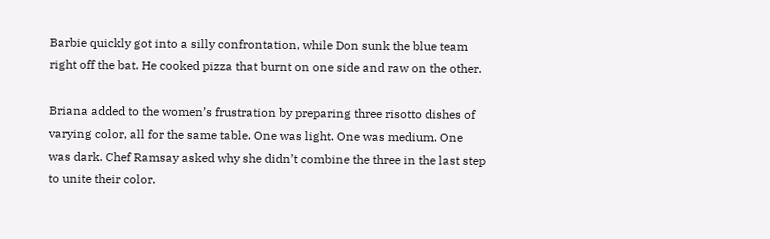Barbie quickly got into a silly confrontation, while Don sunk the blue team right off the bat. He cooked pizza that burnt on one side and raw on the other.

Briana added to the women’s frustration by preparing three risotto dishes of varying color, all for the same table. One was light. One was medium. One was dark. Chef Ramsay asked why she didn’t combine the three in the last step to unite their color.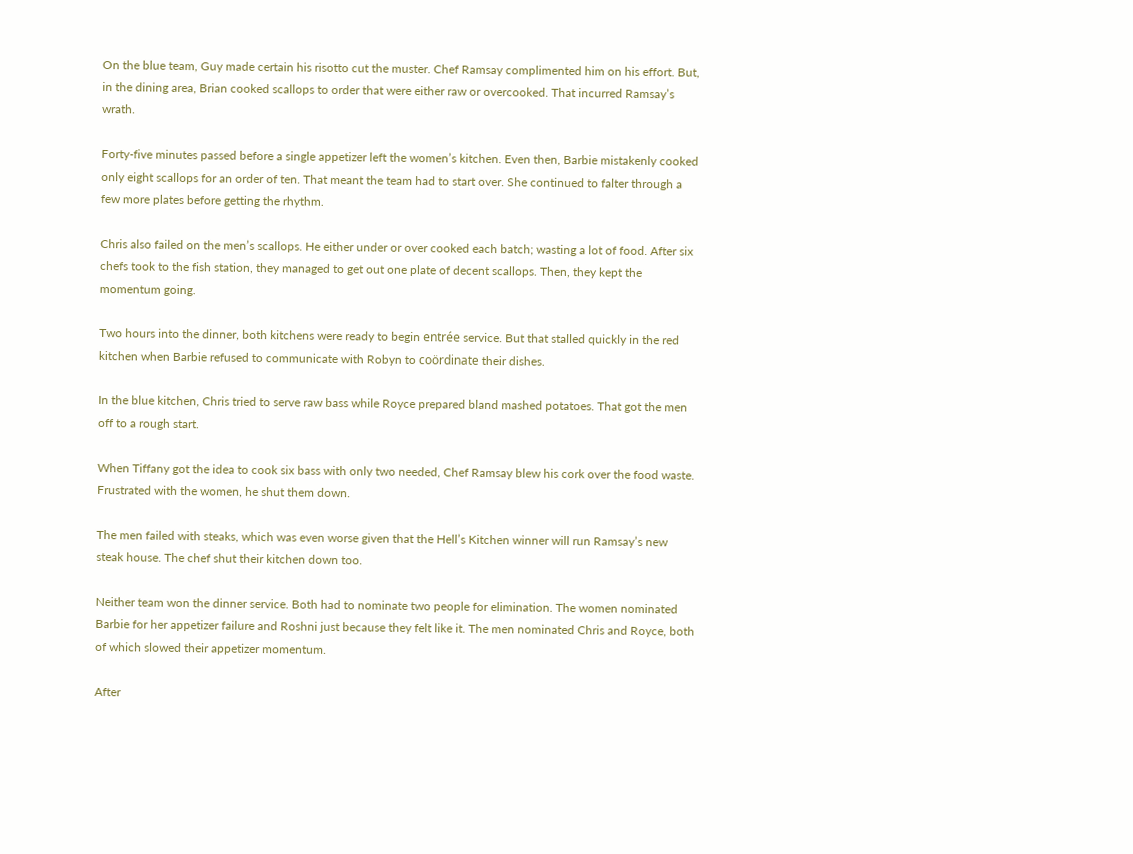On the blue team, Guy made certain his risotto cut the muster. Chef Ramsay complimented him on his effort. But, in the dining area, Brian cooked scallops to order that were either raw or overcooked. That incurred Ramsay’s wrath.

Forty-five minutes passed before a single appetizer left the women’s kitchen. Even then, Barbie mistakenly cooked only eight scallops for an order of ten. That meant the team had to start over. She continued to falter through a few more plates before getting the rhythm.

Chris also failed on the men’s scallops. He either under or over cooked each batch; wasting a lot of food. After six chefs took to the fish station, they managed to get out one plate of decent scallops. Then, they kept the momentum going.

Two hours into the dinner, both kitchens were ready to begin entrée service. But that stalled quickly in the red kitchen when Barbie refused to communicate with Robyn to coördinate their dishes.

In the blue kitchen, Chris tried to serve raw bass while Royce prepared bland mashed potatoes. That got the men off to a rough start.

When Tiffany got the idea to cook six bass with only two needed, Chef Ramsay blew his cork over the food waste. Frustrated with the women, he shut them down.

The men failed with steaks, which was even worse given that the Hell’s Kitchen winner will run Ramsay’s new steak house. The chef shut their kitchen down too.

Neither team won the dinner service. Both had to nominate two people for elimination. The women nominated Barbie for her appetizer failure and Roshni just because they felt like it. The men nominated Chris and Royce, both of which slowed their appetizer momentum.

After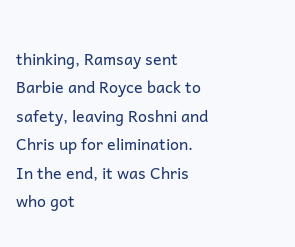thinking, Ramsay sent Barbie and Royce back to safety, leaving Roshni and Chris up for elimination. In the end, it was Chris who got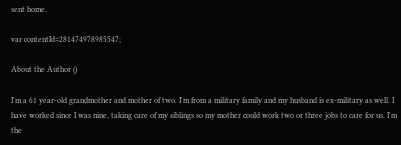sent home.

var contentId=281474978985547;

About the Author ()

I'm a 61 year-old grandmother and mother of two. I'm from a military family and my husband is ex-military as well. I have worked since I was nine, taking care of my siblings so my mother could work two or three jobs to care for us. I'm the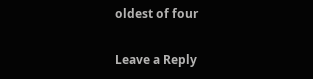oldest of four

Leave a Reply